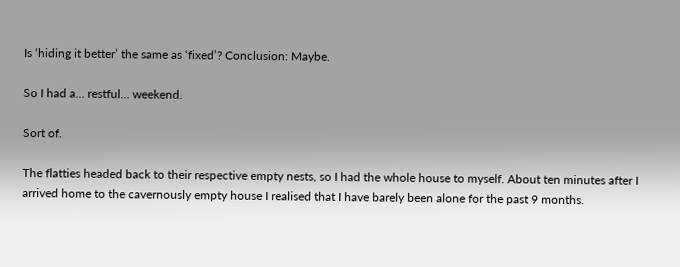Is ‘hiding it better’ the same as ‘fixed’? Conclusion: Maybe.

So I had a… restful… weekend.

Sort of.

The flatties headed back to their respective empty nests, so I had the whole house to myself. About ten minutes after I arrived home to the cavernously empty house I realised that I have barely been alone for the past 9 months.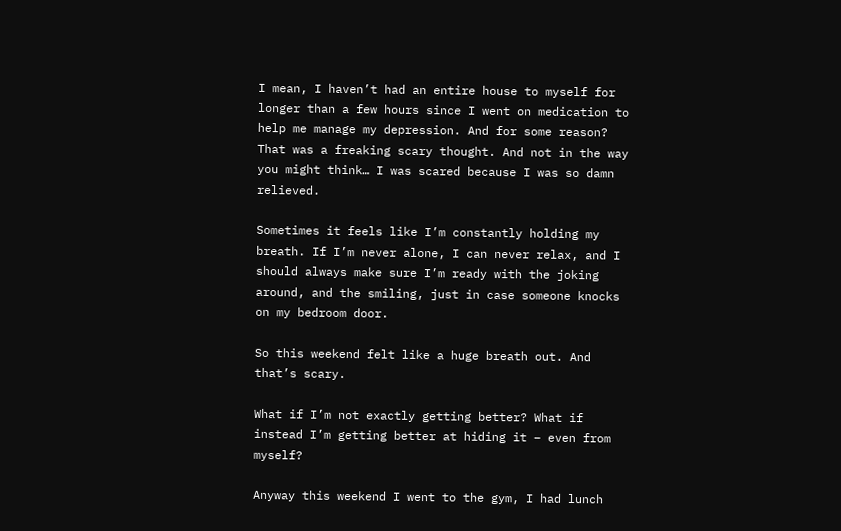I mean, I haven’t had an entire house to myself for longer than a few hours since I went on medication to help me manage my depression. And for some reason? That was a freaking scary thought. And not in the way you might think… I was scared because I was so damn relieved.

Sometimes it feels like I’m constantly holding my breath. If I’m never alone, I can never relax, and I should always make sure I’m ready with the joking around, and the smiling, just in case someone knocks on my bedroom door.

So this weekend felt like a huge breath out. And that’s scary.

What if I’m not exactly getting better? What if instead I’m getting better at hiding it – even from myself?

Anyway this weekend I went to the gym, I had lunch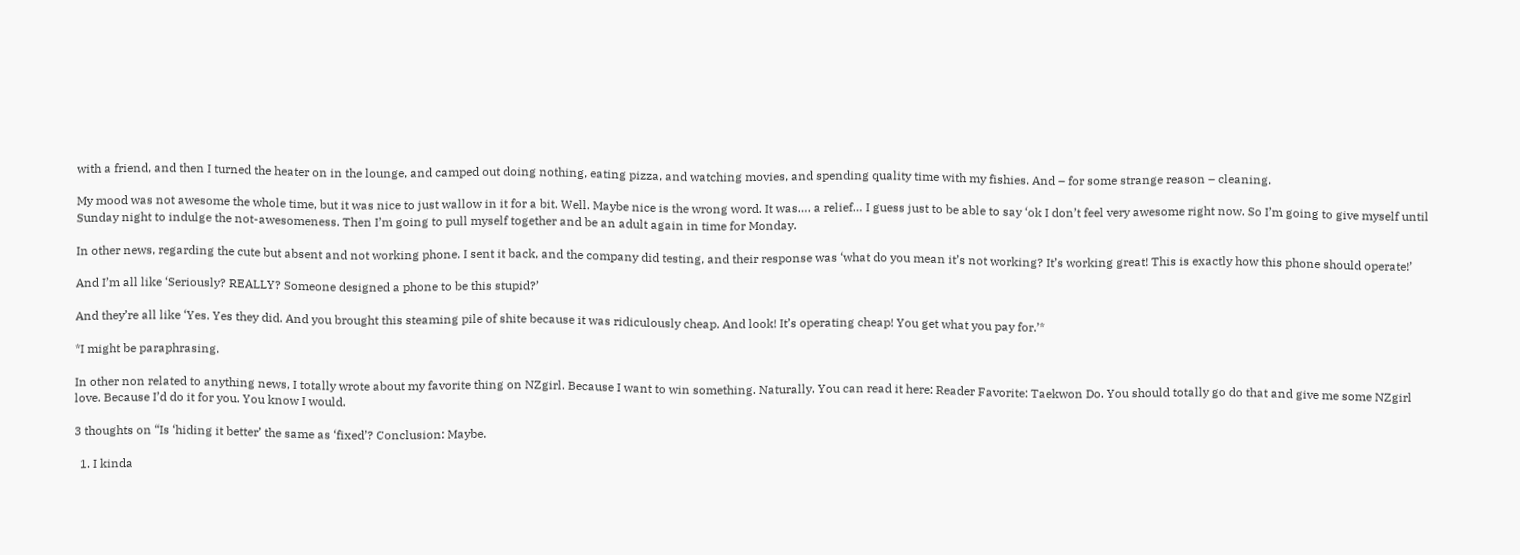with a friend, and then I turned the heater on in the lounge, and camped out doing nothing, eating pizza, and watching movies, and spending quality time with my fishies. And – for some strange reason – cleaning.

My mood was not awesome the whole time, but it was nice to just wallow in it for a bit. Well. Maybe nice is the wrong word. It was…. a relief… I guess just to be able to say ‘ok I don’t feel very awesome right now. So I’m going to give myself until Sunday night to indulge the not-awesomeness. Then I’m going to pull myself together and be an adult again in time for Monday.

In other news, regarding the cute but absent and not working phone. I sent it back, and the company did testing, and their response was ‘what do you mean it’s not working? It’s working great! This is exactly how this phone should operate!’

And I’m all like ‘Seriously? REALLY? Someone designed a phone to be this stupid?’

And they’re all like ‘Yes. Yes they did. And you brought this steaming pile of shite because it was ridiculously cheap. And look! It’s operating cheap! You get what you pay for.’*

*I might be paraphrasing.

In other non related to anything news, I totally wrote about my favorite thing on NZgirl. Because I want to win something. Naturally. You can read it here: Reader Favorite: Taekwon Do. You should totally go do that and give me some NZgirl love. Because I’d do it for you. You know I would.

3 thoughts on “Is ‘hiding it better’ the same as ‘fixed’? Conclusion: Maybe.

  1. I kinda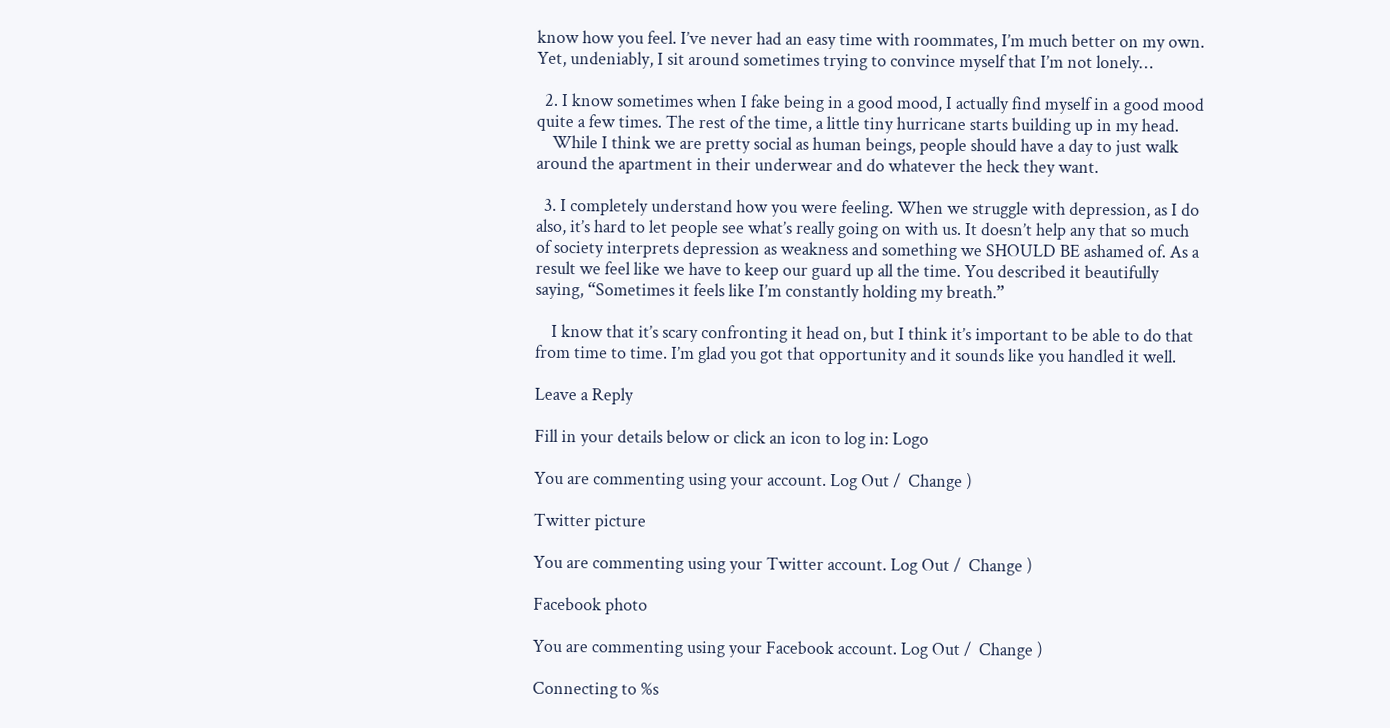know how you feel. I’ve never had an easy time with roommates, I’m much better on my own. Yet, undeniably, I sit around sometimes trying to convince myself that I’m not lonely…

  2. I know sometimes when I fake being in a good mood, I actually find myself in a good mood quite a few times. The rest of the time, a little tiny hurricane starts building up in my head.
    While I think we are pretty social as human beings, people should have a day to just walk around the apartment in their underwear and do whatever the heck they want.

  3. I completely understand how you were feeling. When we struggle with depression, as I do also, it’s hard to let people see what’s really going on with us. It doesn’t help any that so much of society interprets depression as weakness and something we SHOULD BE ashamed of. As a result we feel like we have to keep our guard up all the time. You described it beautifully saying, “Sometimes it feels like I’m constantly holding my breath.”

    I know that it’s scary confronting it head on, but I think it’s important to be able to do that from time to time. I’m glad you got that opportunity and it sounds like you handled it well.

Leave a Reply

Fill in your details below or click an icon to log in: Logo

You are commenting using your account. Log Out /  Change )

Twitter picture

You are commenting using your Twitter account. Log Out /  Change )

Facebook photo

You are commenting using your Facebook account. Log Out /  Change )

Connecting to %s